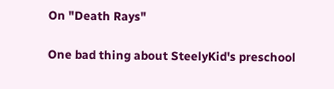On "Death Rays"

One bad thing about SteelyKid's preschool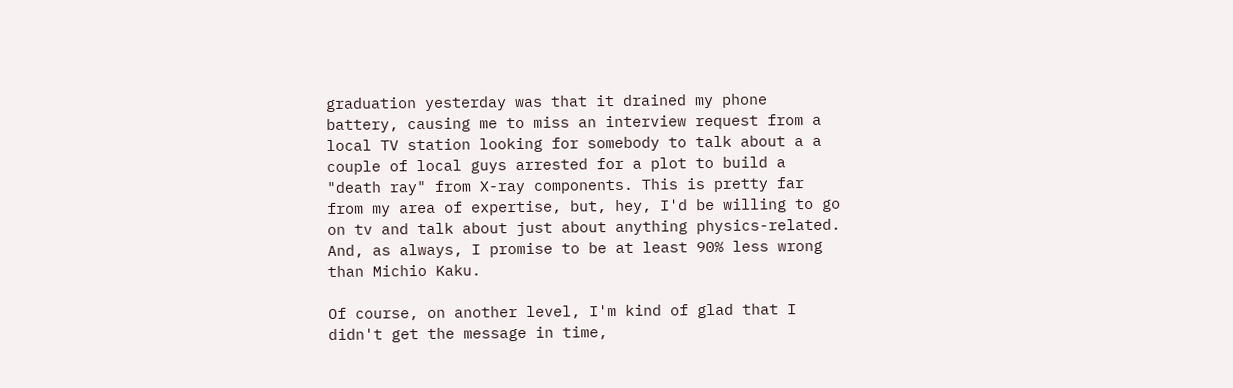graduation yesterday was that it drained my phone battery, causing me to miss an interview request from a local TV station looking for somebody to talk about a a couple of local guys arrested for a plot to build a "death ray" from X-ray components. This is pretty far from my area of expertise, but, hey, I'd be willing to go on tv and talk about just about anything physics-related. And, as always, I promise to be at least 90% less wrong than Michio Kaku.

Of course, on another level, I'm kind of glad that I didn't get the message in time,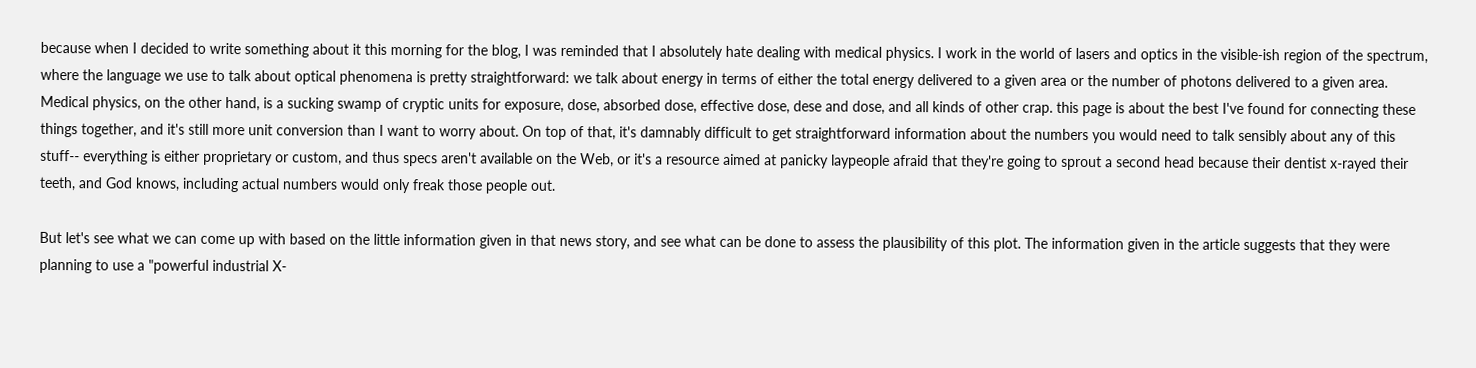because when I decided to write something about it this morning for the blog, I was reminded that I absolutely hate dealing with medical physics. I work in the world of lasers and optics in the visible-ish region of the spectrum, where the language we use to talk about optical phenomena is pretty straightforward: we talk about energy in terms of either the total energy delivered to a given area or the number of photons delivered to a given area. Medical physics, on the other hand, is a sucking swamp of cryptic units for exposure, dose, absorbed dose, effective dose, dese and dose, and all kinds of other crap. this page is about the best I've found for connecting these things together, and it's still more unit conversion than I want to worry about. On top of that, it's damnably difficult to get straightforward information about the numbers you would need to talk sensibly about any of this stuff-- everything is either proprietary or custom, and thus specs aren't available on the Web, or it's a resource aimed at panicky laypeople afraid that they're going to sprout a second head because their dentist x-rayed their teeth, and God knows, including actual numbers would only freak those people out.

But let's see what we can come up with based on the little information given in that news story, and see what can be done to assess the plausibility of this plot. The information given in the article suggests that they were planning to use a "powerful industrial X-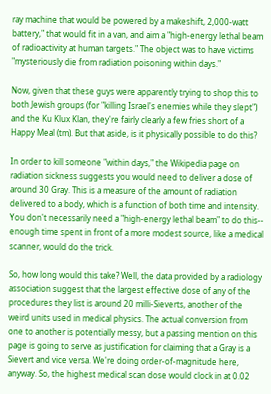ray machine that would be powered by a makeshift, 2,000-watt battery," that would fit in a van, and aim a "high-energy lethal beam of radioactivity at human targets." The object was to have victims "mysteriously die from radiation poisoning within days."

Now, given that these guys were apparently trying to shop this to both Jewish groups (for "killing Israel's enemies while they slept") and the Ku Klux Klan, they're fairly clearly a few fries short of a Happy Meal (tm). But that aside, is it physically possible to do this?

In order to kill someone "within days," the Wikipedia page on radiation sickness suggests you would need to deliver a dose of around 30 Gray. This is a measure of the amount of radiation delivered to a body, which is a function of both time and intensity. You don't necessarily need a "high-energy lethal beam" to do this-- enough time spent in front of a more modest source, like a medical scanner, would do the trick.

So, how long would this take? Well, the data provided by a radiology association suggest that the largest effective dose of any of the procedures they list is around 20 milli-Sieverts, another of the weird units used in medical physics. The actual conversion from one to another is potentially messy, but a passing mention on this page is going to serve as justification for claiming that a Gray is a Sievert and vice versa. We're doing order-of-magnitude here, anyway. So, the highest medical scan dose would clock in at 0.02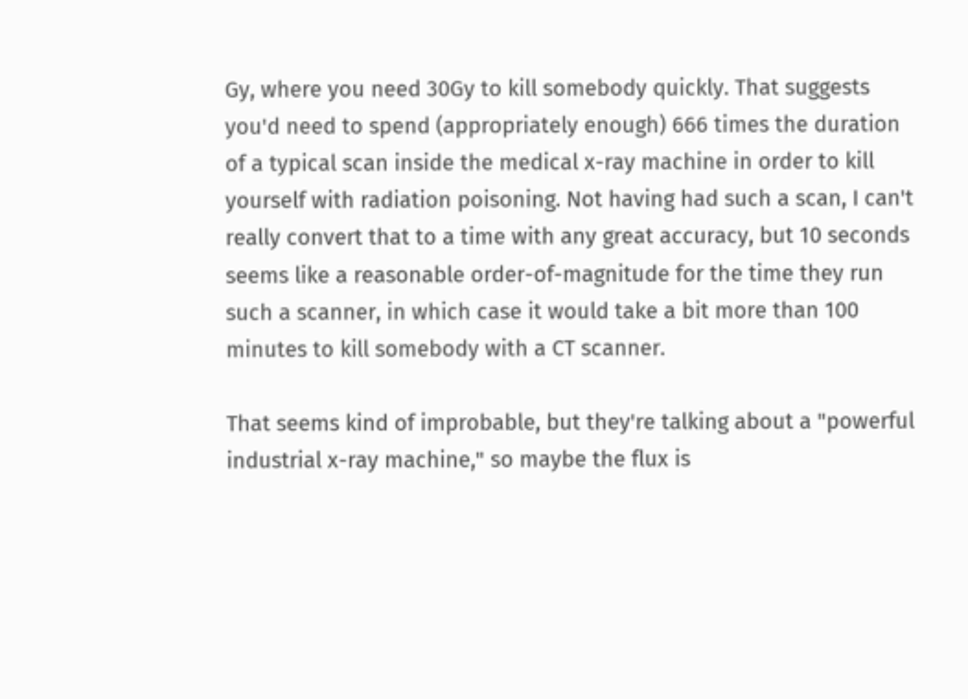Gy, where you need 30Gy to kill somebody quickly. That suggests you'd need to spend (appropriately enough) 666 times the duration of a typical scan inside the medical x-ray machine in order to kill yourself with radiation poisoning. Not having had such a scan, I can't really convert that to a time with any great accuracy, but 10 seconds seems like a reasonable order-of-magnitude for the time they run such a scanner, in which case it would take a bit more than 100 minutes to kill somebody with a CT scanner.

That seems kind of improbable, but they're talking about a "powerful industrial x-ray machine," so maybe the flux is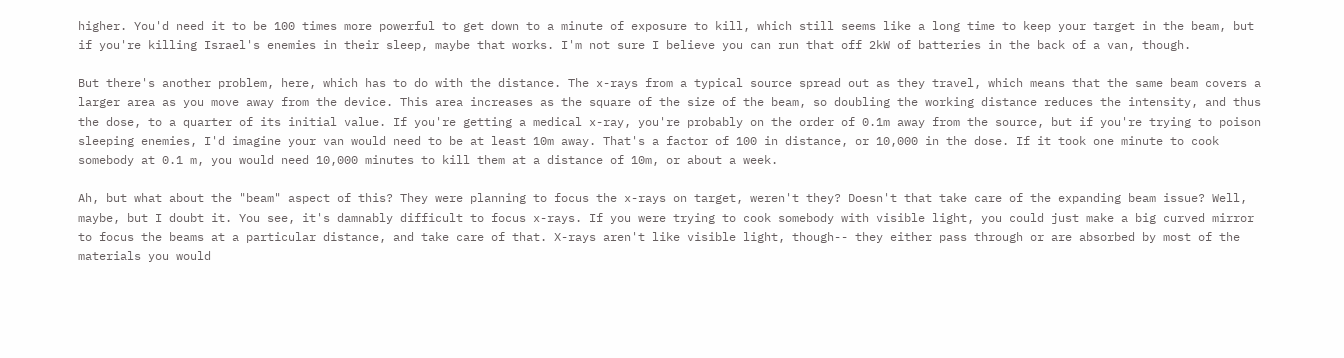higher. You'd need it to be 100 times more powerful to get down to a minute of exposure to kill, which still seems like a long time to keep your target in the beam, but if you're killing Israel's enemies in their sleep, maybe that works. I'm not sure I believe you can run that off 2kW of batteries in the back of a van, though.

But there's another problem, here, which has to do with the distance. The x-rays from a typical source spread out as they travel, which means that the same beam covers a larger area as you move away from the device. This area increases as the square of the size of the beam, so doubling the working distance reduces the intensity, and thus the dose, to a quarter of its initial value. If you're getting a medical x-ray, you're probably on the order of 0.1m away from the source, but if you're trying to poison sleeping enemies, I'd imagine your van would need to be at least 10m away. That's a factor of 100 in distance, or 10,000 in the dose. If it took one minute to cook somebody at 0.1 m, you would need 10,000 minutes to kill them at a distance of 10m, or about a week.

Ah, but what about the "beam" aspect of this? They were planning to focus the x-rays on target, weren't they? Doesn't that take care of the expanding beam issue? Well, maybe, but I doubt it. You see, it's damnably difficult to focus x-rays. If you were trying to cook somebody with visible light, you could just make a big curved mirror to focus the beams at a particular distance, and take care of that. X-rays aren't like visible light, though-- they either pass through or are absorbed by most of the materials you would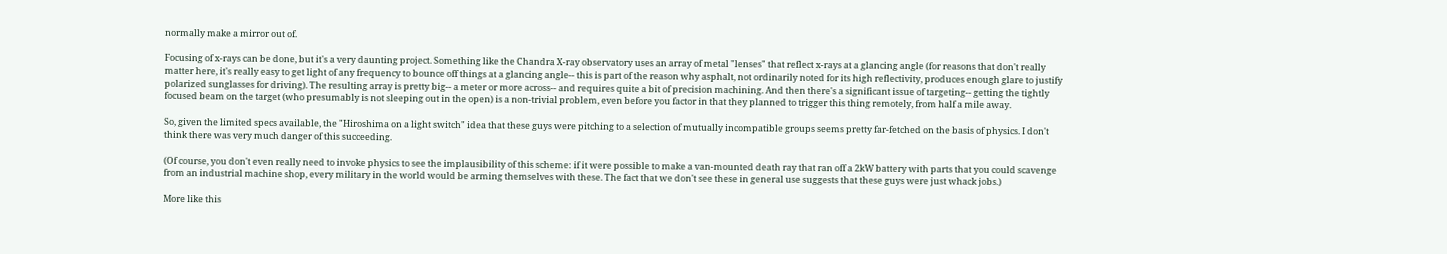normally make a mirror out of.

Focusing of x-rays can be done, but it's a very daunting project. Something like the Chandra X-ray observatory uses an array of metal "lenses" that reflect x-rays at a glancing angle (for reasons that don't really matter here, it's really easy to get light of any frequency to bounce off things at a glancing angle-- this is part of the reason why asphalt, not ordinarily noted for its high reflectivity, produces enough glare to justify polarized sunglasses for driving). The resulting array is pretty big-- a meter or more across-- and requires quite a bit of precision machining. And then there's a significant issue of targeting-- getting the tightly focused beam on the target (who presumably is not sleeping out in the open) is a non-trivial problem, even before you factor in that they planned to trigger this thing remotely, from half a mile away.

So, given the limited specs available, the "Hiroshima on a light switch" idea that these guys were pitching to a selection of mutually incompatible groups seems pretty far-fetched on the basis of physics. I don't think there was very much danger of this succeeding.

(Of course, you don't even really need to invoke physics to see the implausibility of this scheme: if it were possible to make a van-mounted death ray that ran off a 2kW battery with parts that you could scavenge from an industrial machine shop, every military in the world would be arming themselves with these. The fact that we don't see these in general use suggests that these guys were just whack jobs.)

More like this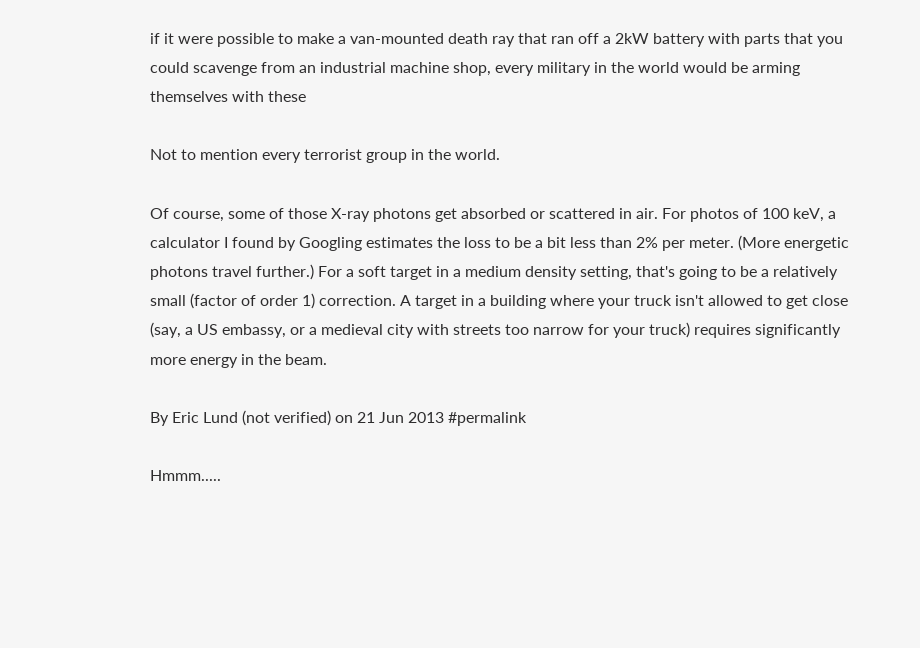if it were possible to make a van-mounted death ray that ran off a 2kW battery with parts that you could scavenge from an industrial machine shop, every military in the world would be arming themselves with these

Not to mention every terrorist group in the world.

Of course, some of those X-ray photons get absorbed or scattered in air. For photos of 100 keV, a calculator I found by Googling estimates the loss to be a bit less than 2% per meter. (More energetic photons travel further.) For a soft target in a medium density setting, that's going to be a relatively small (factor of order 1) correction. A target in a building where your truck isn't allowed to get close (say, a US embassy, or a medieval city with streets too narrow for your truck) requires significantly more energy in the beam.

By Eric Lund (not verified) on 21 Jun 2013 #permalink

Hmmm.....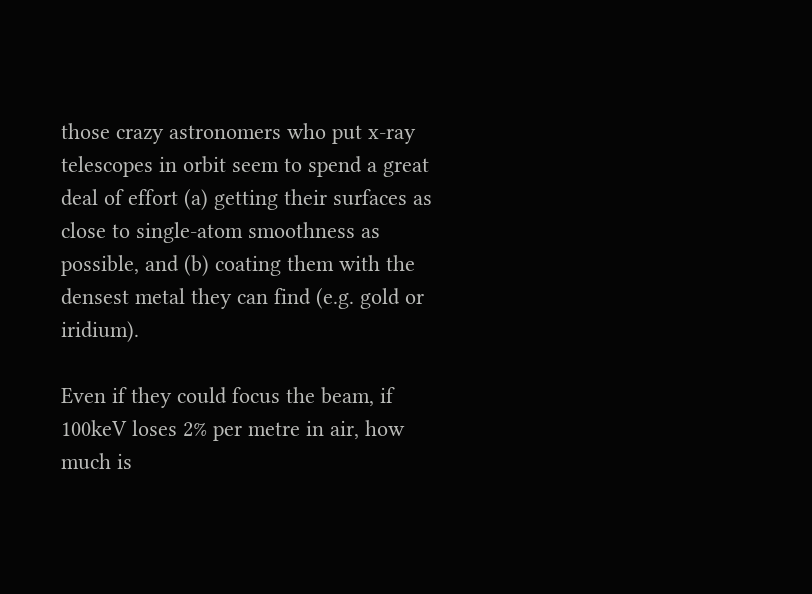those crazy astronomers who put x-ray telescopes in orbit seem to spend a great deal of effort (a) getting their surfaces as close to single-atom smoothness as possible, and (b) coating them with the densest metal they can find (e.g. gold or iridium).

Even if they could focus the beam, if 100keV loses 2% per metre in air, how much is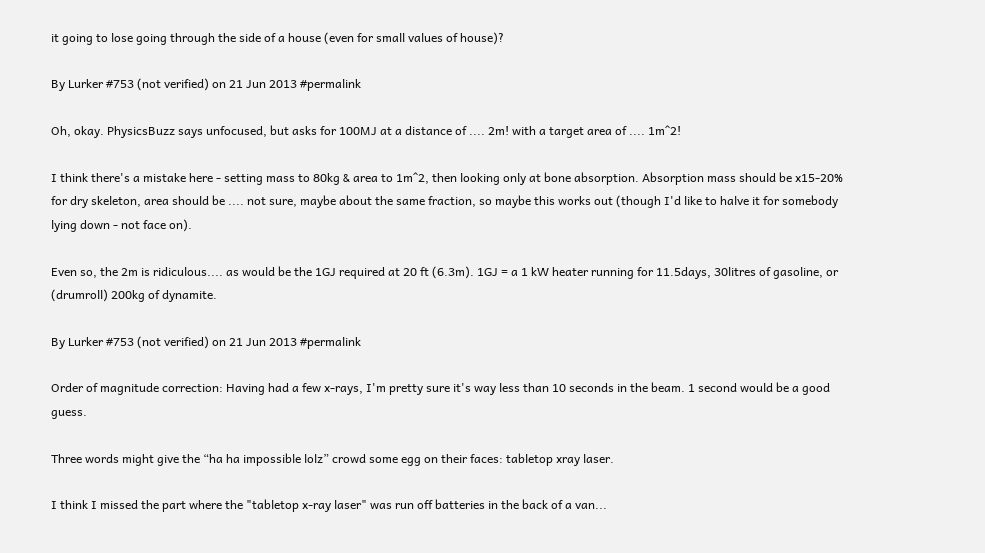it going to lose going through the side of a house (even for small values of house)?

By Lurker #753 (not verified) on 21 Jun 2013 #permalink

Oh, okay. PhysicsBuzz says unfocused, but asks for 100MJ at a distance of .... 2m! with a target area of .... 1m^2!

I think there's a mistake here - setting mass to 80kg & area to 1m^2, then looking only at bone absorption. Absorption mass should be x15-20% for dry skeleton, area should be .... not sure, maybe about the same fraction, so maybe this works out (though I'd like to halve it for somebody lying down - not face on).

Even so, the 2m is ridiculous.... as would be the 1GJ required at 20 ft (6.3m). 1GJ = a 1 kW heater running for 11.5days, 30litres of gasoline, or (drumroll) 200kg of dynamite.

By Lurker #753 (not verified) on 21 Jun 2013 #permalink

Order of magnitude correction: Having had a few x-rays, I'm pretty sure it's way less than 10 seconds in the beam. 1 second would be a good guess.

Three words might give the “ha ha impossible lolz” crowd some egg on their faces: tabletop xray laser.

I think I missed the part where the "tabletop x-ray laser" was run off batteries in the back of a van...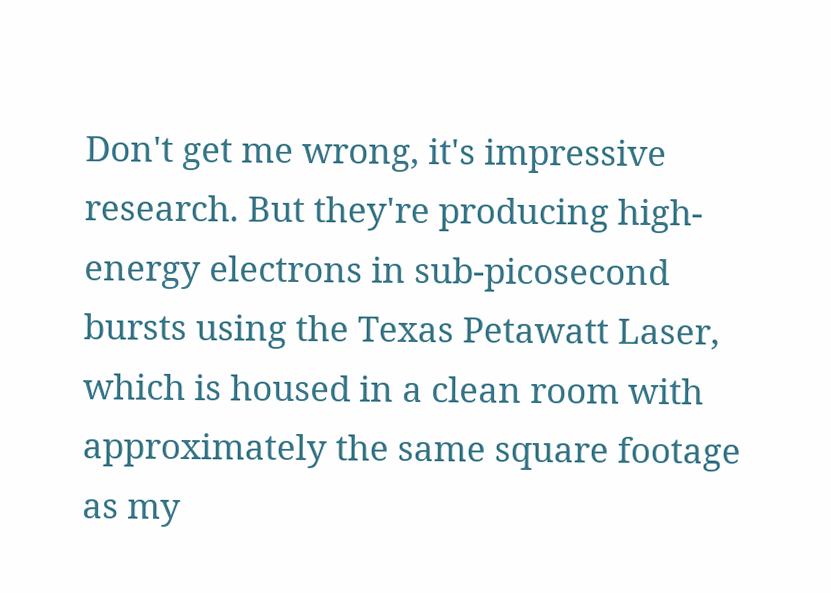Don't get me wrong, it's impressive research. But they're producing high-energy electrons in sub-picosecond bursts using the Texas Petawatt Laser, which is housed in a clean room with approximately the same square footage as my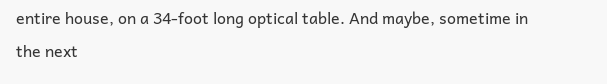entire house, on a 34-foot long optical table. And maybe, sometime in the next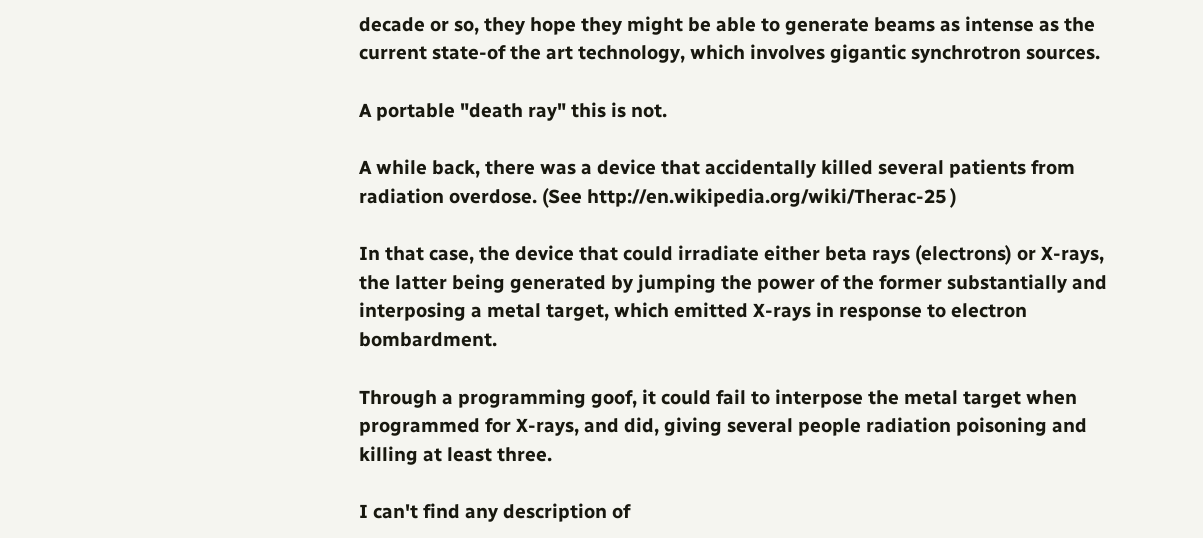decade or so, they hope they might be able to generate beams as intense as the current state-of the art technology, which involves gigantic synchrotron sources.

A portable "death ray" this is not.

A while back, there was a device that accidentally killed several patients from radiation overdose. (See http://en.wikipedia.org/wiki/Therac-25 )

In that case, the device that could irradiate either beta rays (electrons) or X-rays, the latter being generated by jumping the power of the former substantially and interposing a metal target, which emitted X-rays in response to electron bombardment.

Through a programming goof, it could fail to interpose the metal target when programmed for X-rays, and did, giving several people radiation poisoning and killing at least three.

I can't find any description of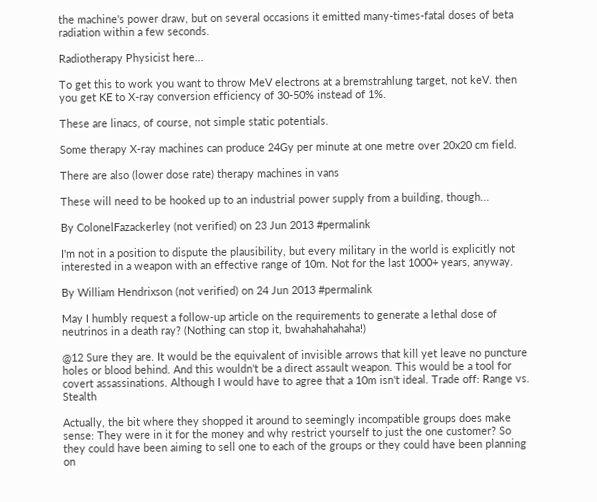the machine's power draw, but on several occasions it emitted many-times-fatal doses of beta radiation within a few seconds.

Radiotherapy Physicist here...

To get this to work you want to throw MeV electrons at a bremstrahlung target, not keV. then you get KE to X-ray conversion efficiency of 30-50% instead of 1%.

These are linacs, of course, not simple static potentials.

Some therapy X-ray machines can produce 24Gy per minute at one metre over 20x20 cm field.

There are also (lower dose rate) therapy machines in vans

These will need to be hooked up to an industrial power supply from a building, though...

By ColonelFazackerley (not verified) on 23 Jun 2013 #permalink

I'm not in a position to dispute the plausibility, but every military in the world is explicitly not interested in a weapon with an effective range of 10m. Not for the last 1000+ years, anyway.

By William Hendrixson (not verified) on 24 Jun 2013 #permalink

May I humbly request a follow-up article on the requirements to generate a lethal dose of neutrinos in a death ray? (Nothing can stop it, bwahahahahaha!)

@12 Sure they are. It would be the equivalent of invisible arrows that kill yet leave no puncture holes or blood behind. And this wouldn't be a direct assault weapon. This would be a tool for covert assassinations. Although I would have to agree that a 10m isn't ideal. Trade off: Range vs. Stealth

Actually, the bit where they shopped it around to seemingly incompatible groups does make sense: They were in it for the money and why restrict yourself to just the one customer? So they could have been aiming to sell one to each of the groups or they could have been planning on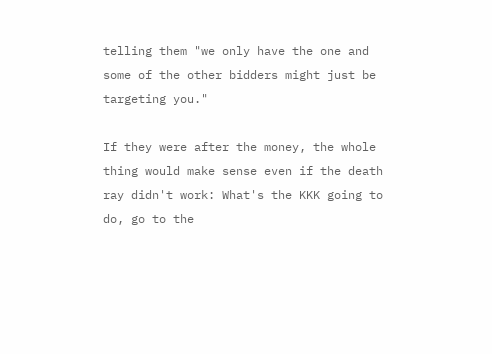telling them "we only have the one and some of the other bidders might just be targeting you."

If they were after the money, the whole thing would make sense even if the death ray didn't work: What's the KKK going to do, go to the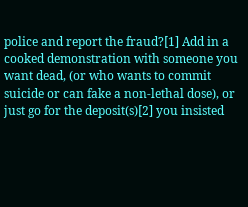police and report the fraud?[1] Add in a cooked demonstration with someone you want dead, (or who wants to commit suicide or can fake a non-lethal dose), or just go for the deposit(s)[2] you insisted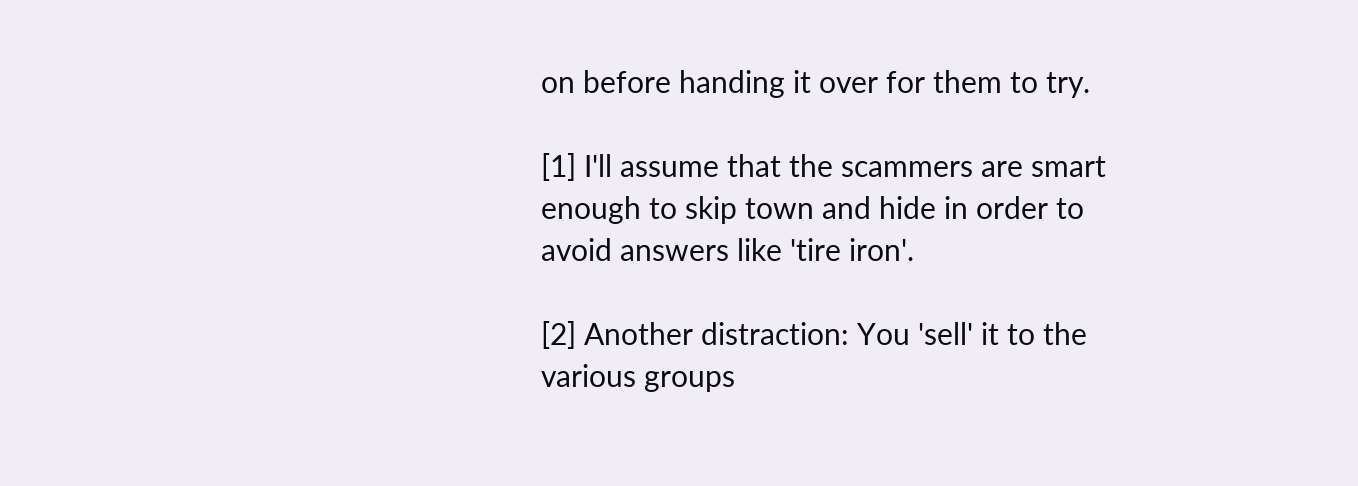on before handing it over for them to try.

[1] I'll assume that the scammers are smart enough to skip town and hide in order to avoid answers like 'tire iron'.

[2] Another distraction: You 'sell' it to the various groups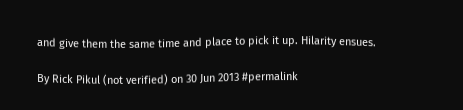and give them the same time and place to pick it up. Hilarity ensues.

By Rick Pikul (not verified) on 30 Jun 2013 #permalink